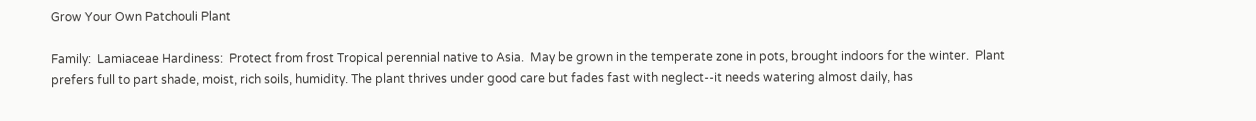Grow Your Own Patchouli Plant

Family:  Lamiaceae Hardiness:  Protect from frost Tropical perennial native to Asia.  May be grown in the temperate zone in pots, brought indoors for the winter.  Plant prefers full to part shade, moist, rich soils, humidity. The plant thrives under good care but fades fast with neglect--it needs watering almost daily, has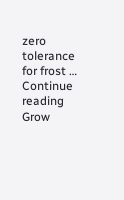zero tolerance for frost … Continue reading Grow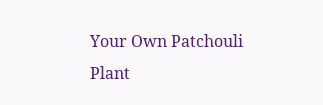Your Own Patchouli Plant